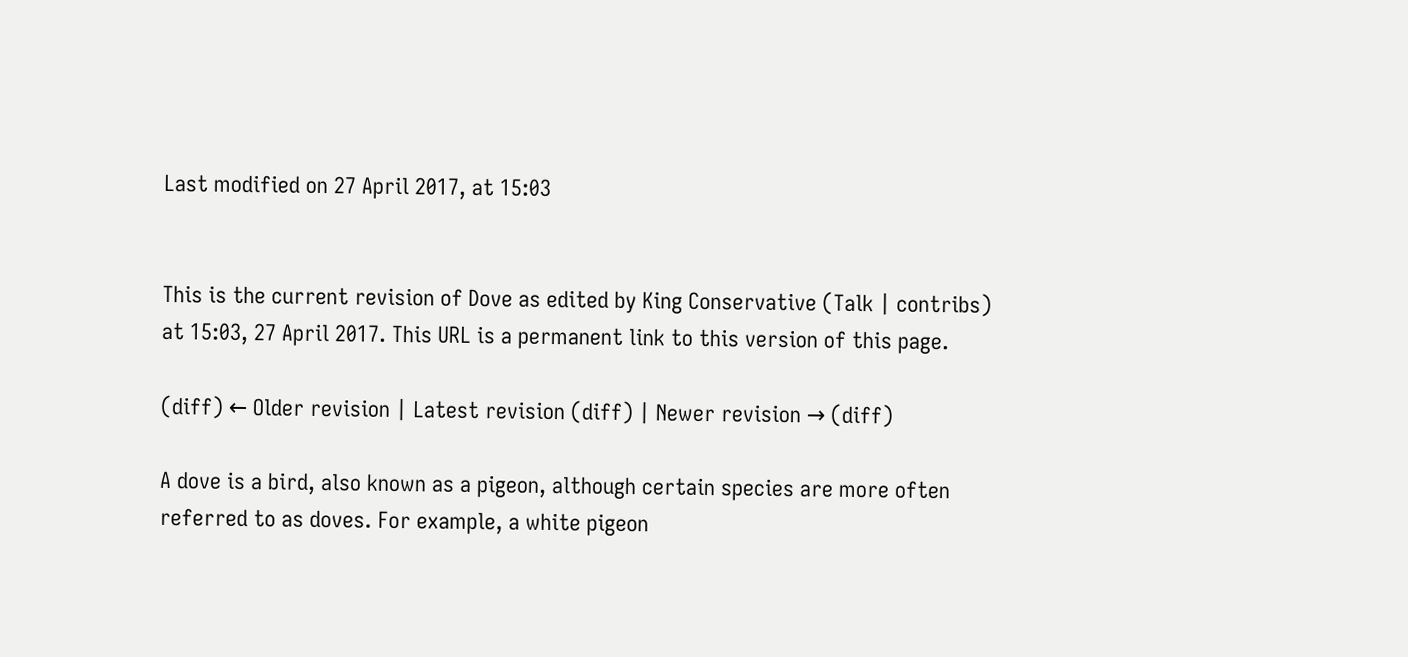Last modified on 27 April 2017, at 15:03


This is the current revision of Dove as edited by King Conservative (Talk | contribs) at 15:03, 27 April 2017. This URL is a permanent link to this version of this page.

(diff) ← Older revision | Latest revision (diff) | Newer revision → (diff)

A dove is a bird, also known as a pigeon, although certain species are more often referred to as doves. For example, a white pigeon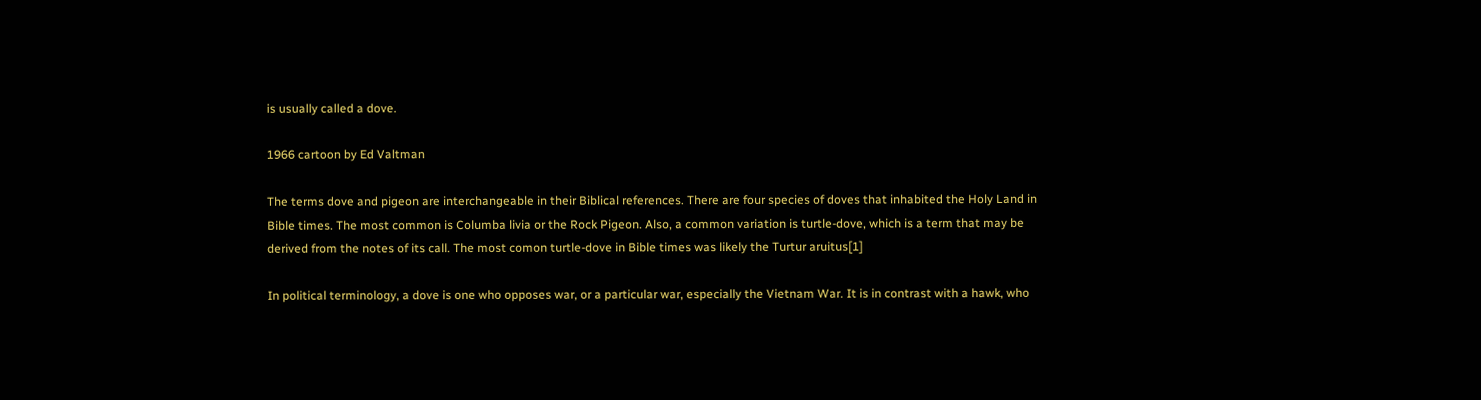is usually called a dove.

1966 cartoon by Ed Valtman

The terms dove and pigeon are interchangeable in their Biblical references. There are four species of doves that inhabited the Holy Land in Bible times. The most common is Columba livia or the Rock Pigeon. Also, a common variation is turtle-dove, which is a term that may be derived from the notes of its call. The most comon turtle-dove in Bible times was likely the Turtur aruitus[1]

In political terminology, a dove is one who opposes war, or a particular war, especially the Vietnam War. It is in contrast with a hawk, who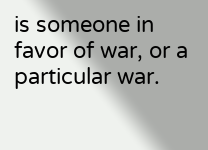is someone in favor of war, or a particular war.